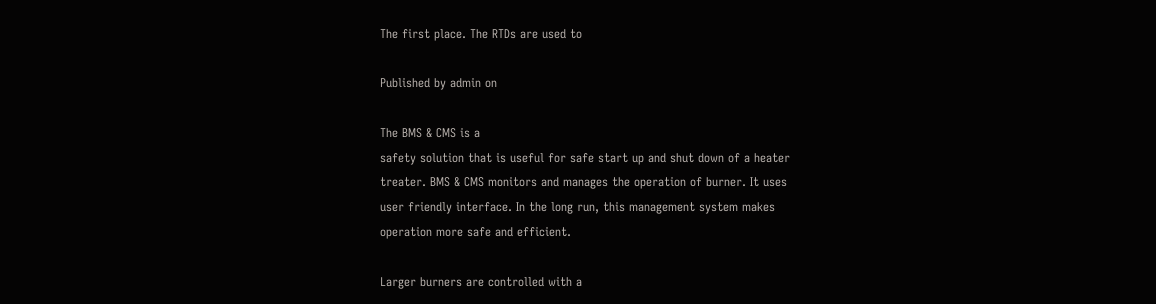The first place. The RTDs are used to

Published by admin on

The BMS & CMS is a
safety solution that is useful for safe start up and shut down of a heater
treater. BMS & CMS monitors and manages the operation of burner. It uses
user friendly interface. In the long run, this management system makes
operation more safe and efficient.

Larger burners are controlled with a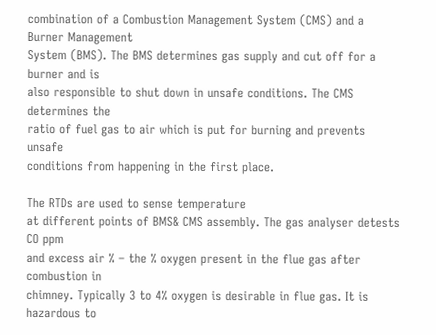combination of a Combustion Management System (CMS) and a Burner Management
System (BMS). The BMS determines gas supply and cut off for a burner and is
also responsible to shut down in unsafe conditions. The CMS determines the
ratio of fuel gas to air which is put for burning and prevents unsafe
conditions from happening in the first place.

The RTDs are used to sense temperature
at different points of BMS& CMS assembly. The gas analyser detests CO ppm
and excess air % – the % oxygen present in the flue gas after combustion in
chimney. Typically 3 to 4% oxygen is desirable in flue gas. It is hazardous to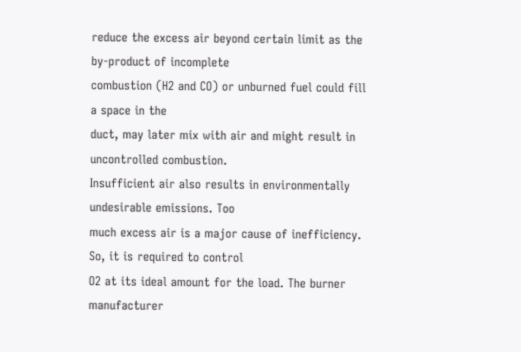reduce the excess air beyond certain limit as the by-product of incomplete
combustion (H2 and CO) or unburned fuel could fill a space in the
duct, may later mix with air and might result in uncontrolled combustion.
Insufficient air also results in environmentally undesirable emissions. Too
much excess air is a major cause of inefficiency. So, it is required to control
O2 at its ideal amount for the load. The burner manufacturer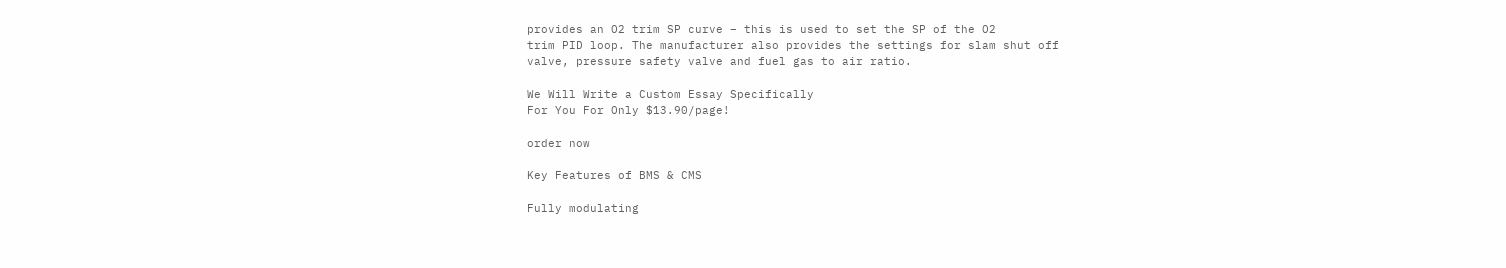provides an O2 trim SP curve – this is used to set the SP of the O2
trim PID loop. The manufacturer also provides the settings for slam shut off
valve, pressure safety valve and fuel gas to air ratio.

We Will Write a Custom Essay Specifically
For You For Only $13.90/page!

order now

Key Features of BMS & CMS

Fully modulating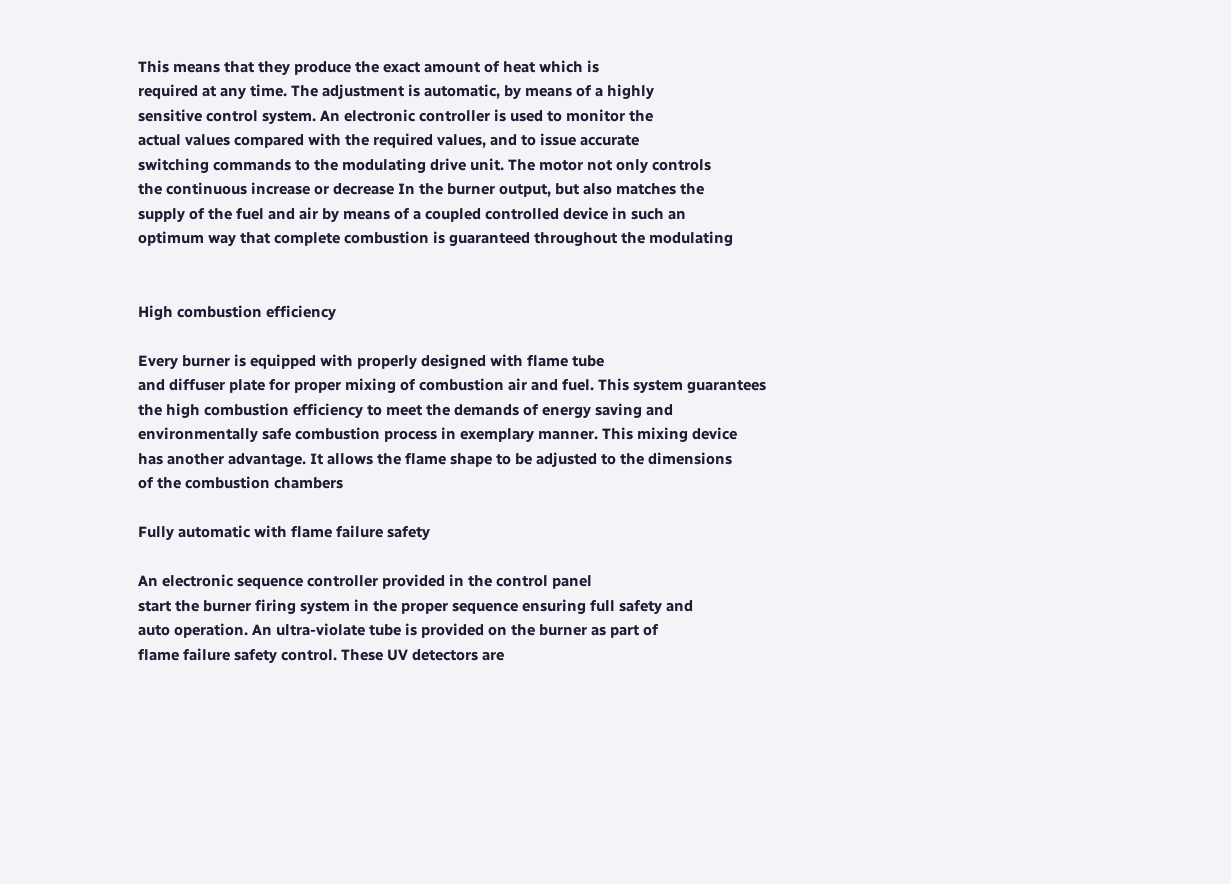This means that they produce the exact amount of heat which is
required at any time. The adjustment is automatic, by means of a highly
sensitive control system. An electronic controller is used to monitor the
actual values compared with the required values, and to issue accurate
switching commands to the modulating drive unit. The motor not only controls
the continuous increase or decrease In the burner output, but also matches the
supply of the fuel and air by means of a coupled controlled device in such an
optimum way that complete combustion is guaranteed throughout the modulating


High combustion efficiency

Every burner is equipped with properly designed with flame tube
and diffuser plate for proper mixing of combustion air and fuel. This system guarantees
the high combustion efficiency to meet the demands of energy saving and
environmentally safe combustion process in exemplary manner. This mixing device
has another advantage. It allows the flame shape to be adjusted to the dimensions
of the combustion chambers

Fully automatic with flame failure safety

An electronic sequence controller provided in the control panel
start the burner firing system in the proper sequence ensuring full safety and
auto operation. An ultra-violate tube is provided on the burner as part of
flame failure safety control. These UV detectors are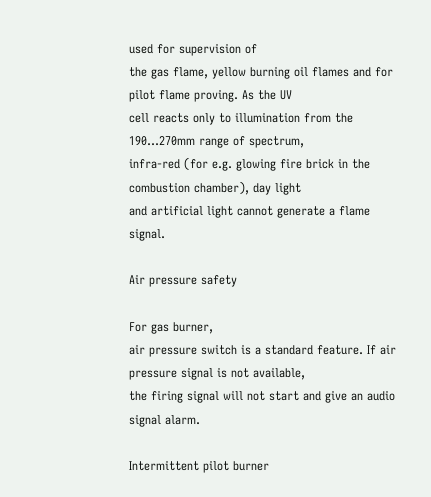used for supervision of
the gas flame, yellow burning oil flames and for pilot flame proving. As the UV
cell reacts only to illumination from the 190…270mm range of spectrum,
infra-red (for e.g. glowing fire brick in the combustion chamber), day light
and artificial light cannot generate a flame signal.

Air pressure safety

For gas burner,
air pressure switch is a standard feature. If air pressure signal is not available,
the firing signal will not start and give an audio signal alarm.

Intermittent pilot burner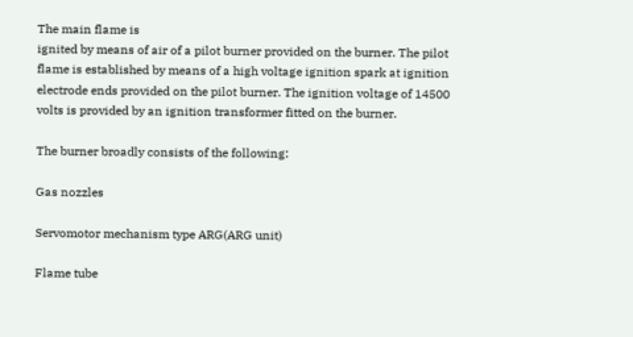The main flame is
ignited by means of air of a pilot burner provided on the burner. The pilot
flame is established by means of a high voltage ignition spark at ignition
electrode ends provided on the pilot burner. The ignition voltage of 14500
volts is provided by an ignition transformer fitted on the burner.

The burner broadly consists of the following:

Gas nozzles

Servomotor mechanism type ARG(ARG unit)

Flame tube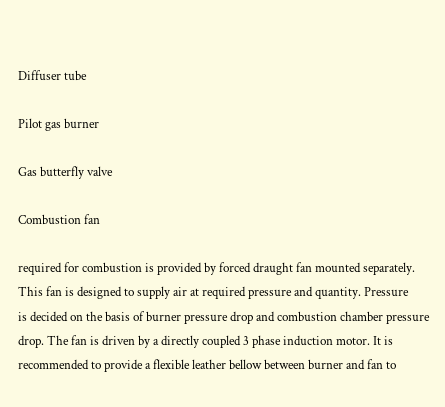Diffuser tube

Pilot gas burner

Gas butterfly valve

Combustion fan

required for combustion is provided by forced draught fan mounted separately.
This fan is designed to supply air at required pressure and quantity. Pressure
is decided on the basis of burner pressure drop and combustion chamber pressure
drop. The fan is driven by a directly coupled 3 phase induction motor. It is
recommended to provide a flexible leather bellow between burner and fan to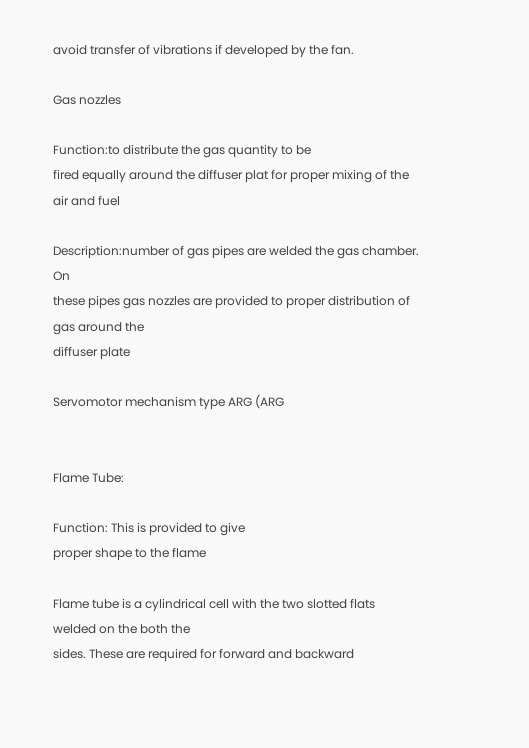avoid transfer of vibrations if developed by the fan.

Gas nozzles

Function:to distribute the gas quantity to be
fired equally around the diffuser plat for proper mixing of the air and fuel

Description:number of gas pipes are welded the gas chamber. On
these pipes gas nozzles are provided to proper distribution of gas around the
diffuser plate

Servomotor mechanism type ARG (ARG


Flame Tube:

Function: This is provided to give
proper shape to the flame

Flame tube is a cylindrical cell with the two slotted flats welded on the both the
sides. These are required for forward and backward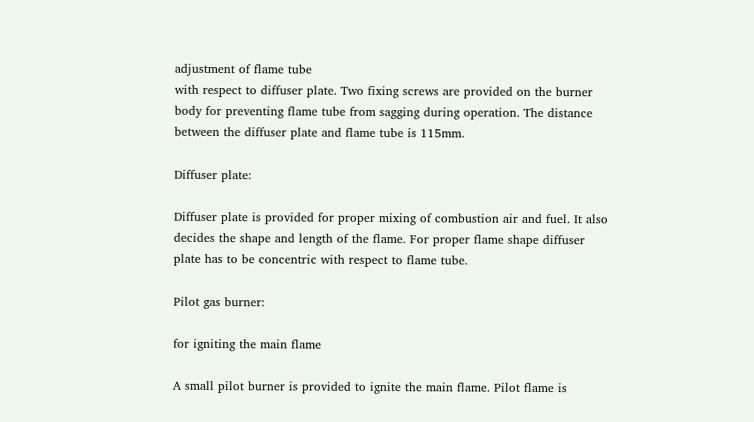adjustment of flame tube
with respect to diffuser plate. Two fixing screws are provided on the burner
body for preventing flame tube from sagging during operation. The distance
between the diffuser plate and flame tube is 115mm.

Diffuser plate:

Diffuser plate is provided for proper mixing of combustion air and fuel. It also
decides the shape and length of the flame. For proper flame shape diffuser
plate has to be concentric with respect to flame tube.

Pilot gas burner:

for igniting the main flame

A small pilot burner is provided to ignite the main flame. Pilot flame is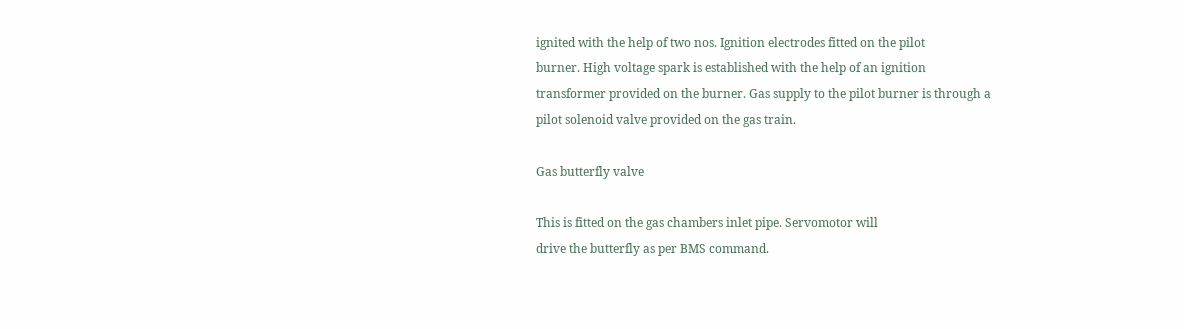ignited with the help of two nos. Ignition electrodes fitted on the pilot
burner. High voltage spark is established with the help of an ignition
transformer provided on the burner. Gas supply to the pilot burner is through a
pilot solenoid valve provided on the gas train.

Gas butterfly valve

This is fitted on the gas chambers inlet pipe. Servomotor will
drive the butterfly as per BMS command.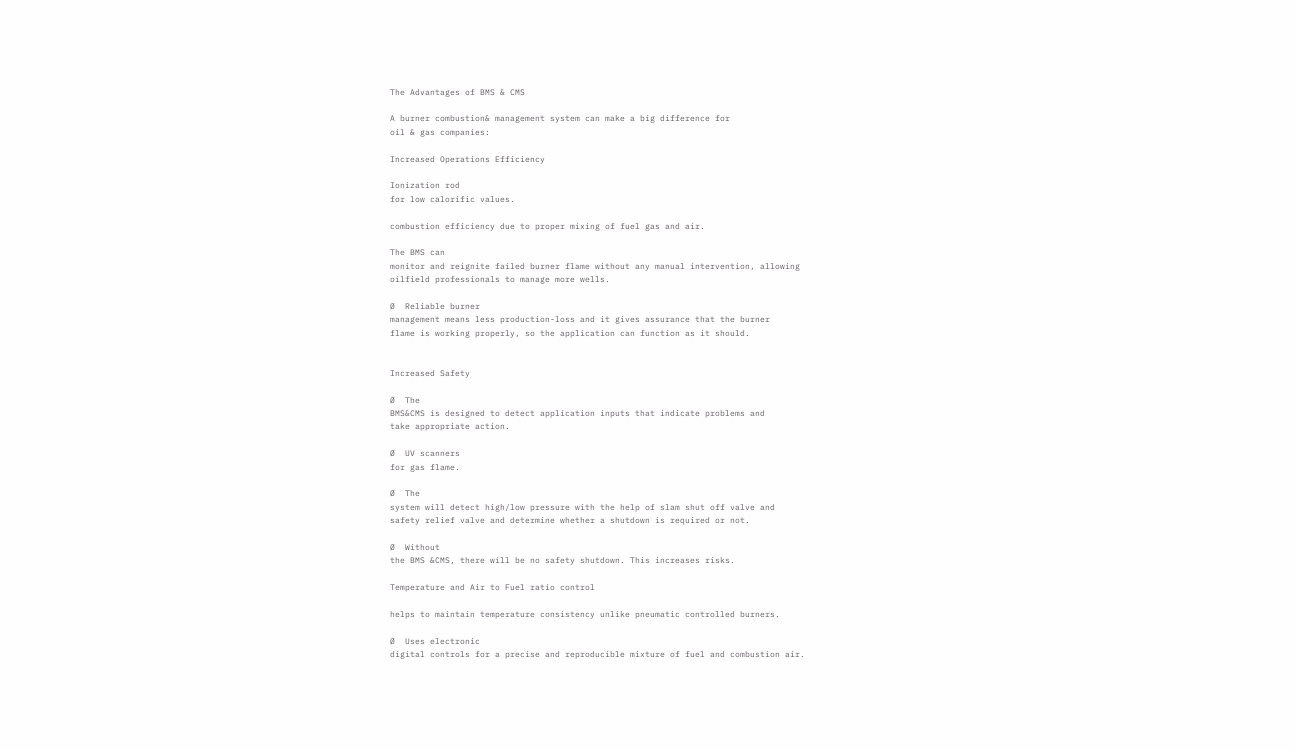The Advantages of BMS & CMS

A burner combustion& management system can make a big difference for
oil & gas companies:

Increased Operations Efficiency

Ionization rod
for low calorific values.

combustion efficiency due to proper mixing of fuel gas and air.

The BMS can
monitor and reignite failed burner flame without any manual intervention, allowing
oilfield professionals to manage more wells.

Ø  Reliable burner
management means less production-loss and it gives assurance that the burner
flame is working properly, so the application can function as it should.


Increased Safety

Ø  The
BMS&CMS is designed to detect application inputs that indicate problems and
take appropriate action.

Ø  UV scanners
for gas flame.

Ø  The
system will detect high/low pressure with the help of slam shut off valve and
safety relief valve and determine whether a shutdown is required or not.

Ø  Without
the BMS &CMS, there will be no safety shutdown. This increases risks.

Temperature and Air to Fuel ratio control

helps to maintain temperature consistency unlike pneumatic controlled burners.

Ø  Uses electronic
digital controls for a precise and reproducible mixture of fuel and combustion air.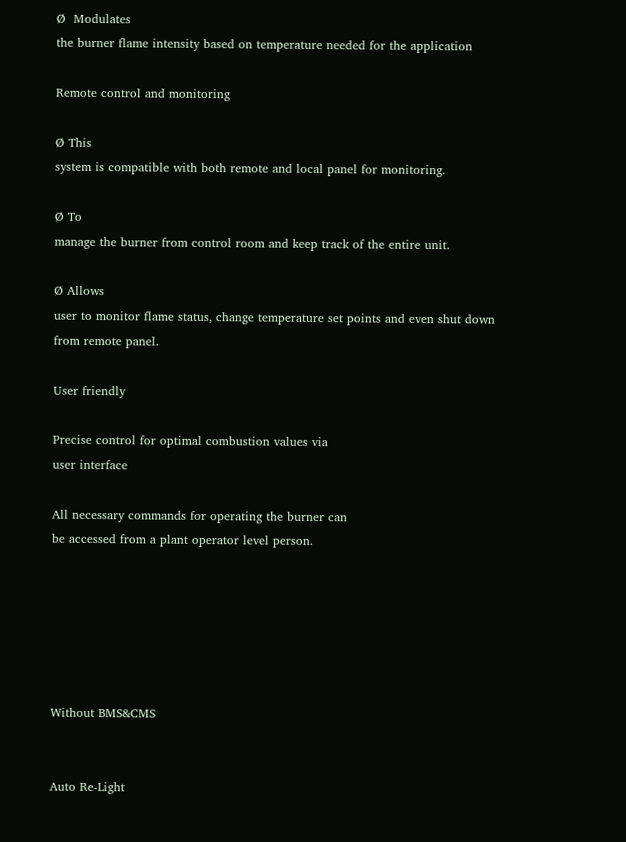Ø  Modulates
the burner flame intensity based on temperature needed for the application

Remote control and monitoring

Ø This
system is compatible with both remote and local panel for monitoring.

Ø To
manage the burner from control room and keep track of the entire unit.

Ø Allows
user to monitor flame status, change temperature set points and even shut down
from remote panel.

User friendly

Precise control for optimal combustion values via
user interface

All necessary commands for operating the burner can
be accessed from a plant operator level person.






Without BMS&CMS


Auto Re-Light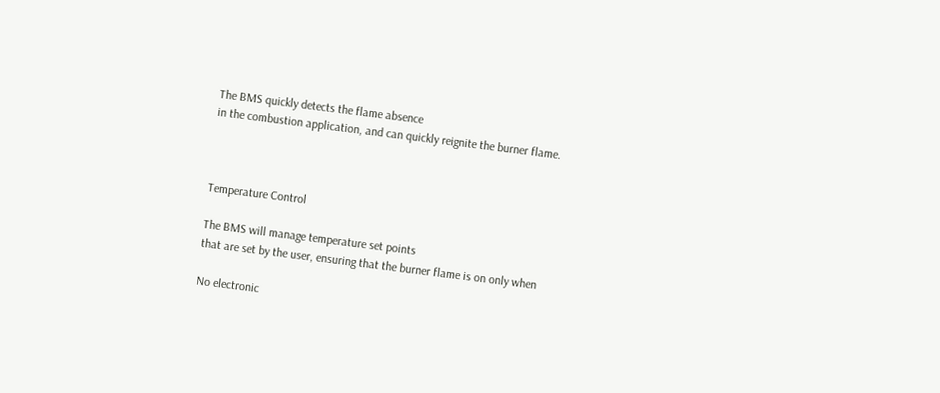The BMS quickly detects the flame absence
in the combustion application, and can quickly reignite the burner flame.



Temperature Control

The BMS will manage temperature set points
that are set by the user, ensuring that the burner flame is on only when

No electronic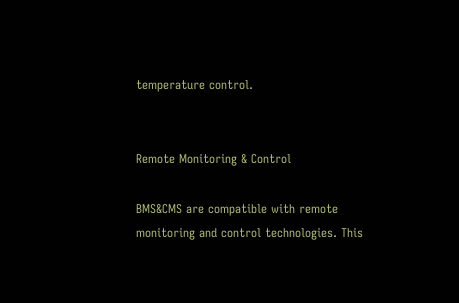temperature control.


Remote Monitoring & Control

BMS&CMS are compatible with remote
monitoring and control technologies. This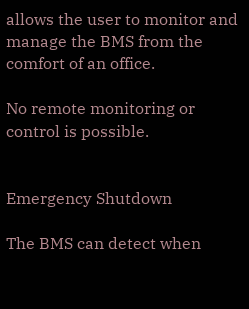allows the user to monitor and
manage the BMS from the comfort of an office.

No remote monitoring or control is possible.


Emergency Shutdown

The BMS can detect when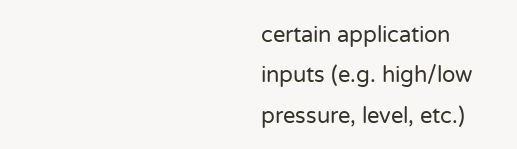certain application
inputs (e.g. high/low pressure, level, etc.)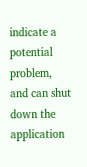indicate a potential problem,
and can shut down the application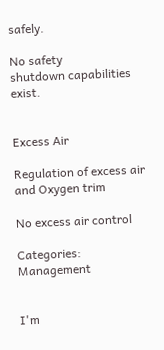safely.

No safety
shutdown capabilities exist.


Excess Air

Regulation of excess air and Oxygen trim

No excess air control

Categories: Management


I'm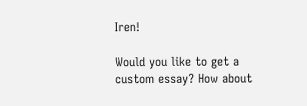Iren!

Would you like to get a custom essay? How about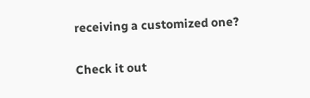receiving a customized one?

Check it out